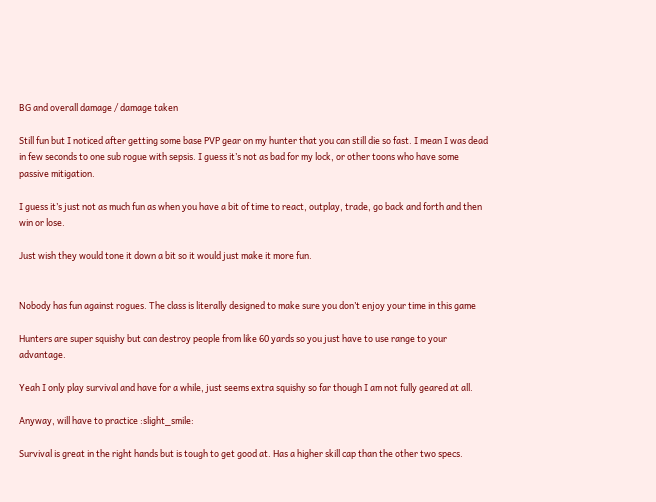BG and overall damage / damage taken

Still fun but I noticed after getting some base PVP gear on my hunter that you can still die so fast. I mean I was dead in few seconds to one sub rogue with sepsis. I guess it’s not as bad for my lock, or other toons who have some passive mitigation.

I guess it’s just not as much fun as when you have a bit of time to react, outplay, trade, go back and forth and then win or lose.

Just wish they would tone it down a bit so it would just make it more fun.


Nobody has fun against rogues. The class is literally designed to make sure you don’t enjoy your time in this game

Hunters are super squishy but can destroy people from like 60 yards so you just have to use range to your advantage.

Yeah I only play survival and have for a while, just seems extra squishy so far though I am not fully geared at all.

Anyway, will have to practice :slight_smile:

Survival is great in the right hands but is tough to get good at. Has a higher skill cap than the other two specs.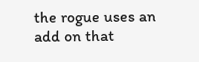the rogue uses an add on that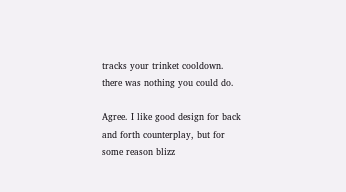tracks your trinket cooldown.
there was nothing you could do.

Agree. I like good design for back and forth counterplay, but for some reason blizz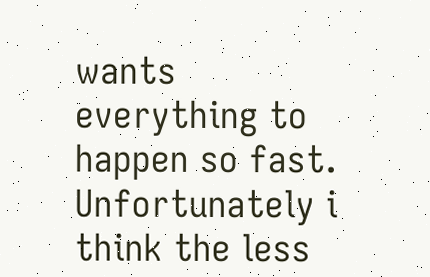wants everything to happen so fast. Unfortunately i think the less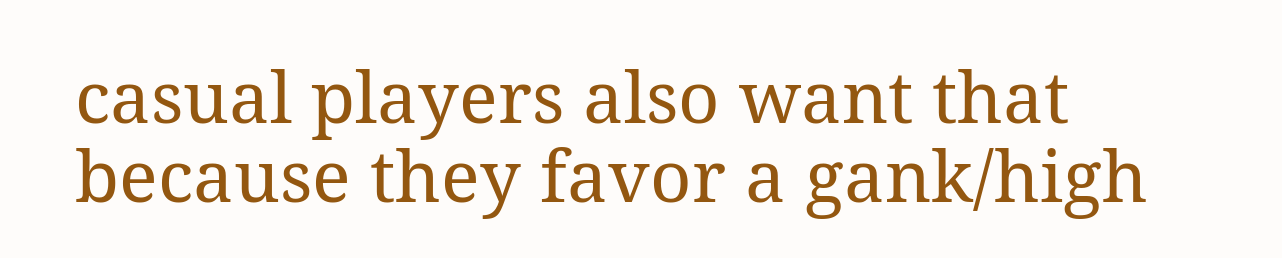casual players also want that because they favor a gank/high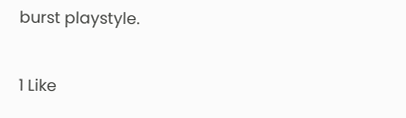burst playstyle.

1 Like